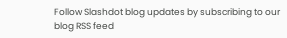Follow Slashdot blog updates by subscribing to our blog RSS feed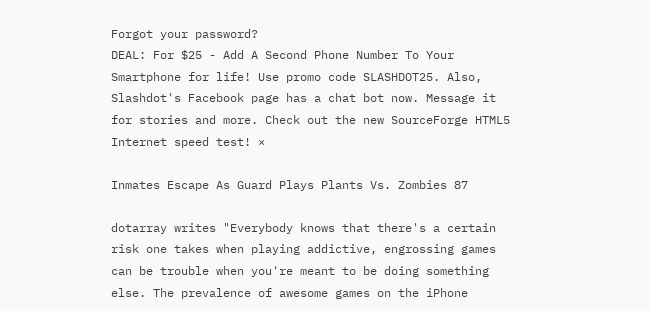Forgot your password?
DEAL: For $25 - Add A Second Phone Number To Your Smartphone for life! Use promo code SLASHDOT25. Also, Slashdot's Facebook page has a chat bot now. Message it for stories and more. Check out the new SourceForge HTML5 Internet speed test! ×

Inmates Escape As Guard Plays Plants Vs. Zombies 87

dotarray writes "Everybody knows that there's a certain risk one takes when playing addictive, engrossing games can be trouble when you're meant to be doing something else. The prevalence of awesome games on the iPhone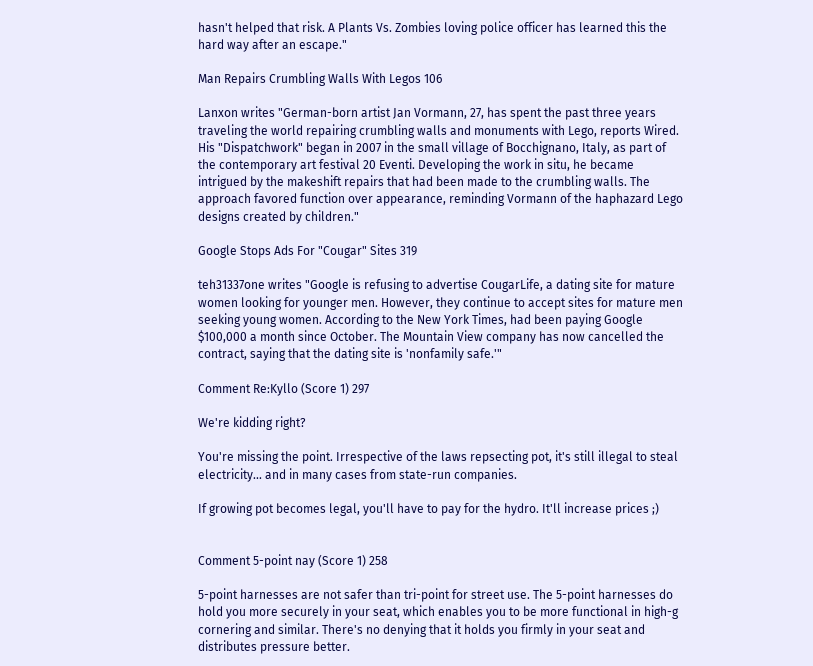hasn't helped that risk. A Plants Vs. Zombies loving police officer has learned this the hard way after an escape."

Man Repairs Crumbling Walls With Legos 106

Lanxon writes "German-born artist Jan Vormann, 27, has spent the past three years traveling the world repairing crumbling walls and monuments with Lego, reports Wired. His "Dispatchwork" began in 2007 in the small village of Bocchignano, Italy, as part of the contemporary art festival 20 Eventi. Developing the work in situ, he became intrigued by the makeshift repairs that had been made to the crumbling walls. The approach favored function over appearance, reminding Vormann of the haphazard Lego designs created by children."

Google Stops Ads For "Cougar" Sites 319

teh31337one writes "Google is refusing to advertise CougarLife, a dating site for mature women looking for younger men. However, they continue to accept sites for mature men seeking young women. According to the New York Times, had been paying Google $100,000 a month since October. The Mountain View company has now cancelled the contract, saying that the dating site is 'nonfamily safe.'"

Comment Re:Kyllo (Score 1) 297

We're kidding right?

You're missing the point. Irrespective of the laws repsecting pot, it's still illegal to steal electricity... and in many cases from state-run companies.

If growing pot becomes legal, you'll have to pay for the hydro. It'll increase prices ;)


Comment 5-point nay (Score 1) 258

5-point harnesses are not safer than tri-point for street use. The 5-point harnesses do hold you more securely in your seat, which enables you to be more functional in high-g cornering and similar. There's no denying that it holds you firmly in your seat and distributes pressure better.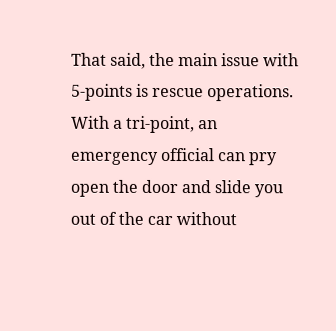That said, the main issue with 5-points is rescue operations. With a tri-point, an emergency official can pry open the door and slide you out of the car without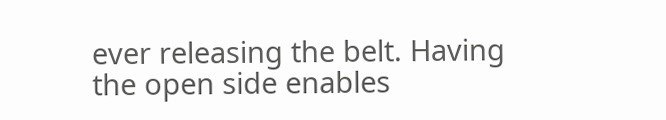ever releasing the belt. Having the open side enables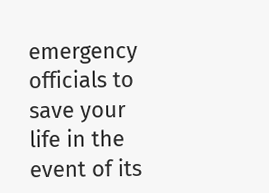emergency officials to save your life in the event of its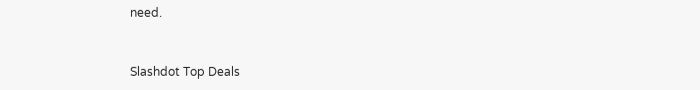need.


Slashdot Top Deals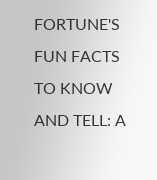FORTUNE'S FUN FACTS TO KNOW AND TELL: A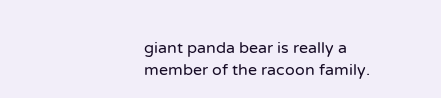giant panda bear is really a member of the racoon family.